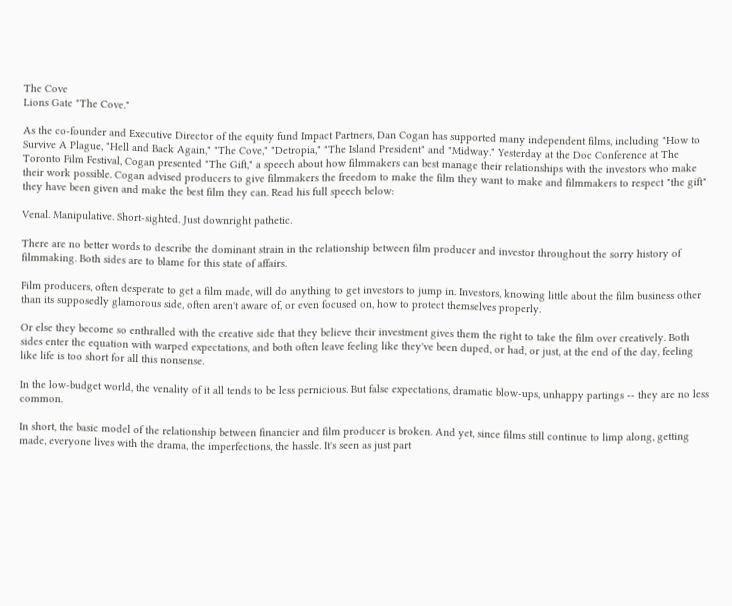The Cove
Lions Gate "The Cove."

As the co-founder and Executive Director of the equity fund Impact Partners, Dan Cogan has supported many independent films, including "How to Survive A Plague, "Hell and Back Again," "The Cove," "Detropia," "The Island President" and "Midway." Yesterday at the Doc Conference at The Toronto Film Festival, Cogan presented "The Gift," a speech about how filmmakers can best manage their relationships with the investors who make their work possible. Cogan advised producers to give filmmakers the freedom to make the film they want to make and filmmakers to respect "the gift" they have been given and make the best film they can. Read his full speech below:

Venal. Manipulative. Short-sighted. Just downright pathetic.

There are no better words to describe the dominant strain in the relationship between film producer and investor throughout the sorry history of filmmaking. Both sides are to blame for this state of affairs.

Film producers, often desperate to get a film made, will do anything to get investors to jump in. Investors, knowing little about the film business other than its supposedly glamorous side, often aren't aware of, or even focused on, how to protect themselves properly.

Or else they become so enthralled with the creative side that they believe their investment gives them the right to take the film over creatively. Both sides enter the equation with warped expectations, and both often leave feeling like they've been duped, or had, or just, at the end of the day, feeling like life is too short for all this nonsense.

In the low-budget world, the venality of it all tends to be less pernicious. But false expectations, dramatic blow-ups, unhappy partings -- they are no less common.

In short, the basic model of the relationship between financier and film producer is broken. And yet, since films still continue to limp along, getting made, everyone lives with the drama, the imperfections, the hassle. It's seen as just part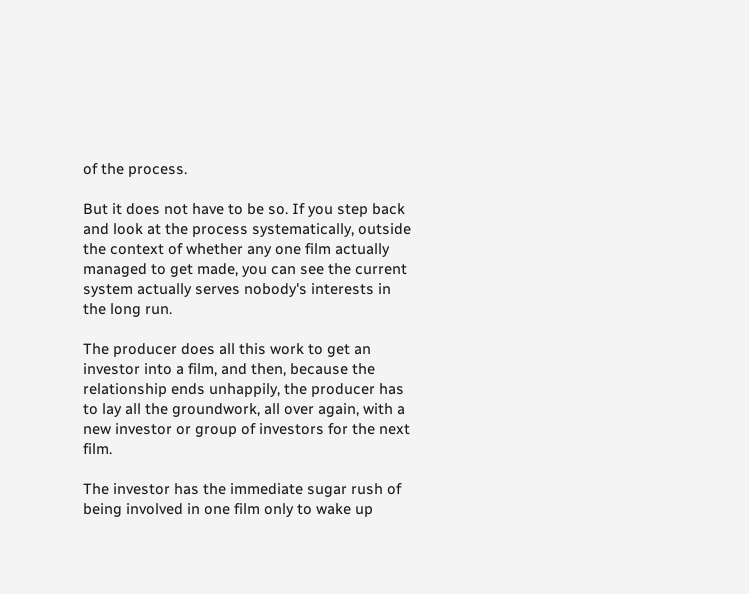of the process.

But it does not have to be so. If you step back and look at the process systematically, outside the context of whether any one film actually managed to get made, you can see the current system actually serves nobody's interests in the long run.

The producer does all this work to get an investor into a film, and then, because the relationship ends unhappily, the producer has to lay all the groundwork, all over again, with a new investor or group of investors for the next film.

The investor has the immediate sugar rush of being involved in one film only to wake up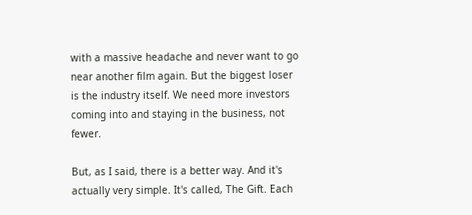with a massive headache and never want to go near another film again. But the biggest loser is the industry itself. We need more investors coming into and staying in the business, not fewer.

But, as I said, there is a better way. And it's actually very simple. It's called, The Gift. Each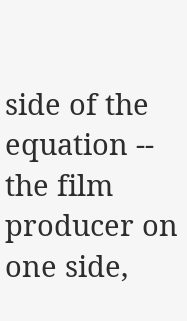side of the equation -- the film producer on one side,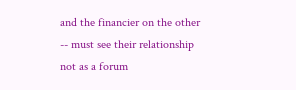and the financier on the other -- must see their relationship not as a forum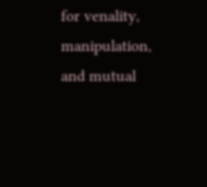for venality, manipulation, and mutual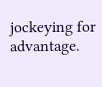jockeying for advantage.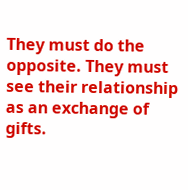They must do the opposite. They must see their relationship as an exchange of gifts.